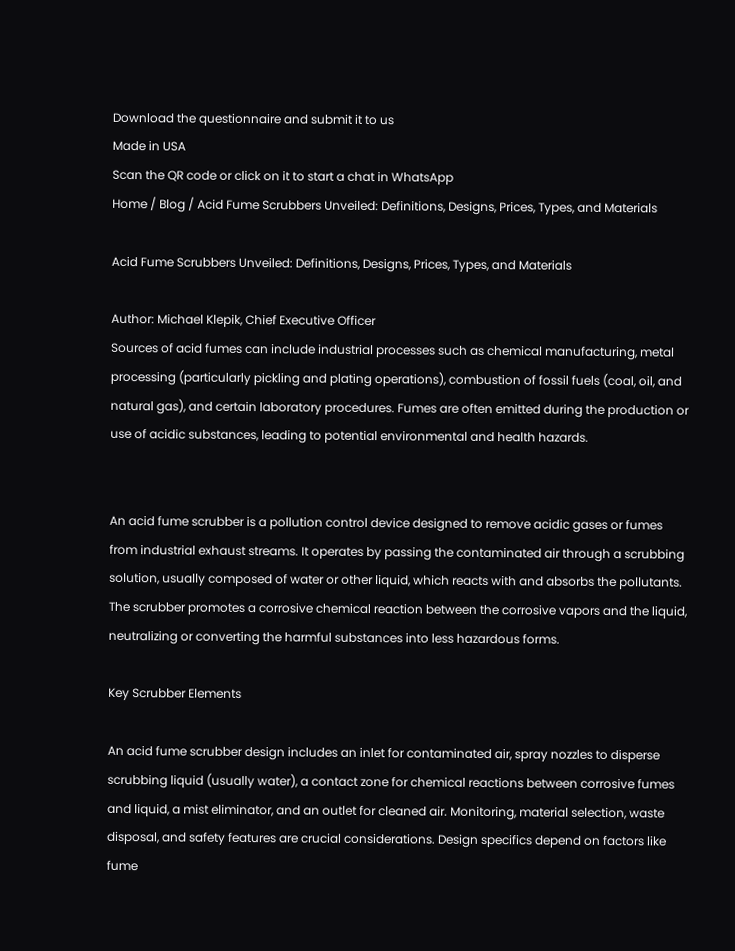Download the questionnaire and submit it to us
Made in USA
Scan the QR code or click on it to start a chat in WhatsApp
Home / Blog / Acid Fume Scrubbers Unveiled: Definitions, Designs, Prices, Types, and Materials

Acid Fume Scrubbers Unveiled: Definitions, Designs, Prices, Types, and Materials

Author: Michael Klepik, Chief Executive Officer
Sources of acid fumes can include industrial processes such as chemical manufacturing, metal processing (particularly pickling and plating operations), combustion of fossil fuels (coal, oil, and natural gas), and certain laboratory procedures. Fumes are often emitted during the production or use of acidic substances, leading to potential environmental and health hazards.


An acid fume scrubber is a pollution control device designed to remove acidic gases or fumes from industrial exhaust streams. It operates by passing the contaminated air through a scrubbing solution, usually composed of water or other liquid, which reacts with and absorbs the pollutants. The scrubber promotes a corrosive chemical reaction between the corrosive vapors and the liquid, neutralizing or converting the harmful substances into less hazardous forms.

Key Scrubber Elements

An acid fume scrubber design includes an inlet for contaminated air, spray nozzles to disperse scrubbing liquid (usually water), a contact zone for chemical reactions between corrosive fumes and liquid, a mist eliminator, and an outlet for cleaned air. Monitoring, material selection, waste disposal, and safety features are crucial considerations. Design specifics depend on factors like fume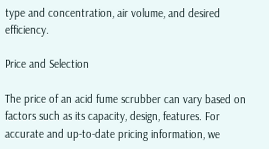type and concentration, air volume, and desired efficiency.

Price and Selection

The price of an acid fume scrubber can vary based on factors such as its capacity, design, features. For accurate and up-to-date pricing information, we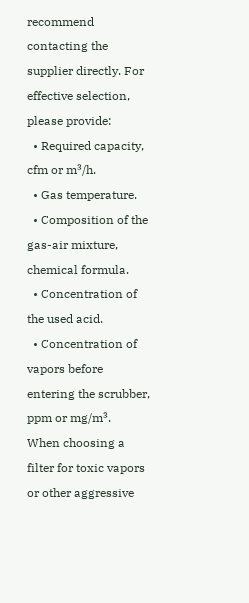recommend contacting the supplier directly. For effective selection, please provide:
  • Required capacity, cfm or m³/h.
  • Gas temperature.
  • Composition of the gas-air mixture, chemical formula.
  • Concentration of the used acid.
  • Concentration of vapors before entering the scrubber, ppm or mg/m³.
When choosing a filter for toxic vapors or other aggressive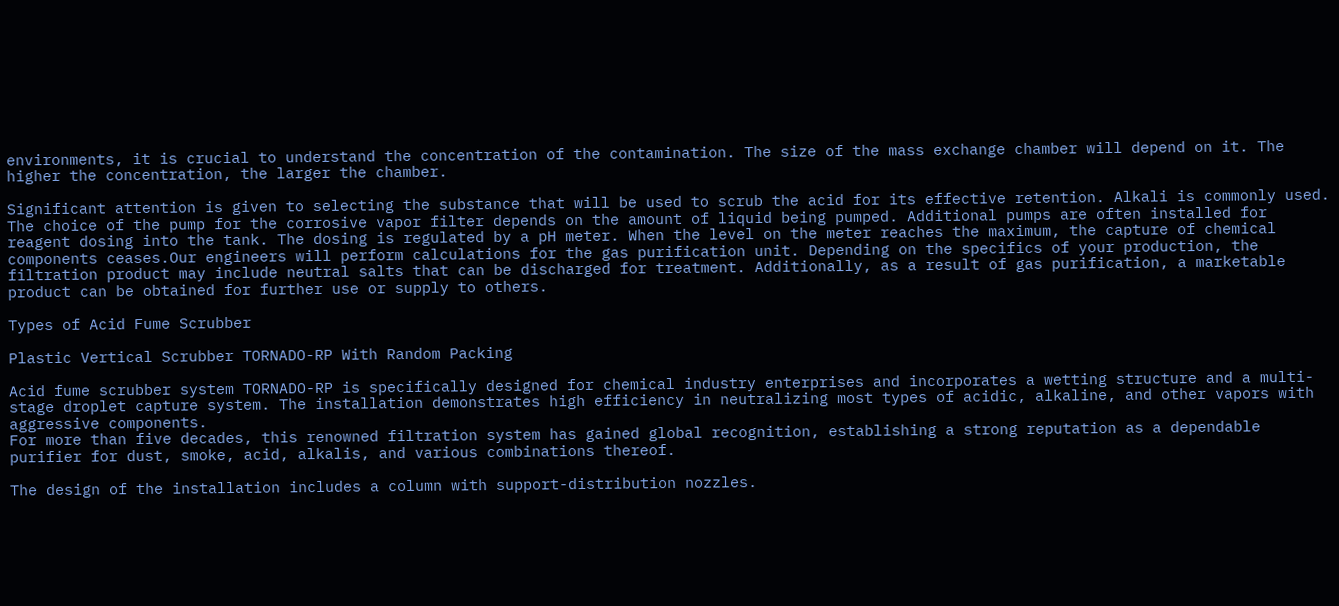environments, it is crucial to understand the concentration of the contamination. The size of the mass exchange chamber will depend on it. The higher the concentration, the larger the chamber.

Significant attention is given to selecting the substance that will be used to scrub the acid for its effective retention. Alkali is commonly used. The choice of the pump for the corrosive vapor filter depends on the amount of liquid being pumped. Additional pumps are often installed for reagent dosing into the tank. The dosing is regulated by a pH meter. When the level on the meter reaches the maximum, the capture of chemical components ceases.Our engineers will perform calculations for the gas purification unit. Depending on the specifics of your production, the filtration product may include neutral salts that can be discharged for treatment. Additionally, as a result of gas purification, a marketable product can be obtained for further use or supply to others.

Types of Acid Fume Scrubber

Plastic Vertical Scrubber TORNADO-RP With Random Packing

Acid fume scrubber system TORNADO-RP is specifically designed for chemical industry enterprises and incorporates a wetting structure and a multi-stage droplet capture system. The installation demonstrates high efficiency in neutralizing most types of acidic, alkaline, and other vapors with aggressive components.
For more than five decades, this renowned filtration system has gained global recognition, establishing a strong reputation as a dependable purifier for dust, smoke, acid, alkalis, and various combinations thereof.

The design of the installation includes a column with support-distribution nozzles.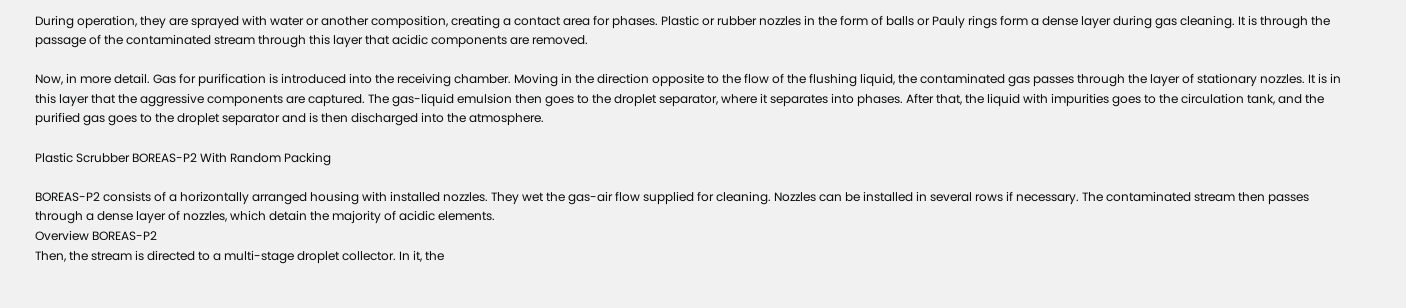During operation, they are sprayed with water or another composition, creating a contact area for phases. Plastic or rubber nozzles in the form of balls or Pauly rings form a dense layer during gas cleaning. It is through the passage of the contaminated stream through this layer that acidic components are removed.

Now, in more detail. Gas for purification is introduced into the receiving chamber. Moving in the direction opposite to the flow of the flushing liquid, the contaminated gas passes through the layer of stationary nozzles. It is in this layer that the aggressive components are captured. The gas-liquid emulsion then goes to the droplet separator, where it separates into phases. After that, the liquid with impurities goes to the circulation tank, and the purified gas goes to the droplet separator and is then discharged into the atmosphere.

Plastic Scrubber BOREAS-P2 With Random Packing

BOREAS-P2 consists of a horizontally arranged housing with installed nozzles. They wet the gas-air flow supplied for cleaning. Nozzles can be installed in several rows if necessary. The contaminated stream then passes through a dense layer of nozzles, which detain the majority of acidic elements.
Overview BOREAS-P2
Then, the stream is directed to a multi-stage droplet collector. In it, the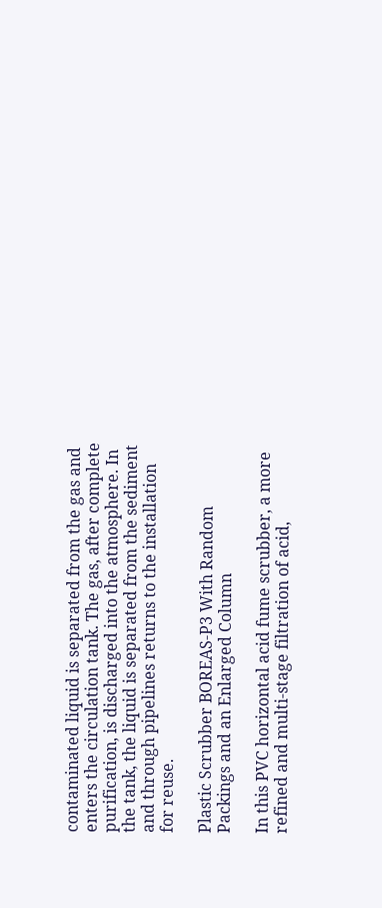contaminated liquid is separated from the gas and enters the circulation tank. The gas, after complete purification, is discharged into the atmosphere. In the tank, the liquid is separated from the sediment and through pipelines returns to the installation for reuse.

Plastic Scrubber BOREAS-P3 With Random Packings and an Enlarged Column

In this PVC horizontal acid fume scrubber, a more refined and multi-stage filtration of acid,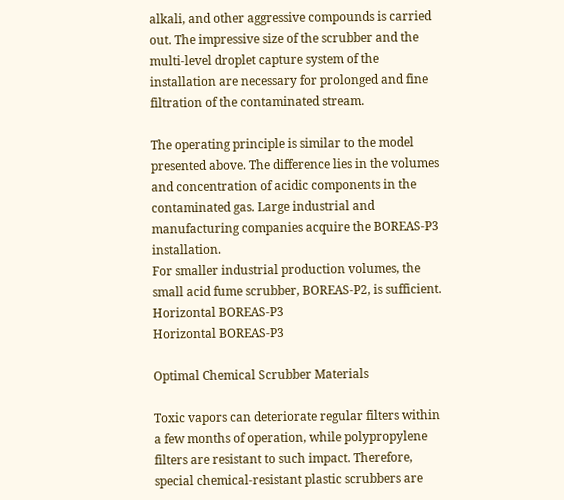alkali, and other aggressive compounds is carried out. The impressive size of the scrubber and the multi-level droplet capture system of the installation are necessary for prolonged and fine filtration of the contaminated stream.

The operating principle is similar to the model presented above. The difference lies in the volumes and concentration of acidic components in the contaminated gas. Large industrial and manufacturing companies acquire the BOREAS-P3 installation.
For smaller industrial production volumes, the small acid fume scrubber, BOREAS-P2, is sufficient.
Horizontal BOREAS-P3
Horizontal BOREAS-P3

Optimal Chemical Scrubber Materials

Toxic vapors can deteriorate regular filters within a few months of operation, while polypropylene filters are resistant to such impact. Therefore, special chemical-resistant plastic scrubbers are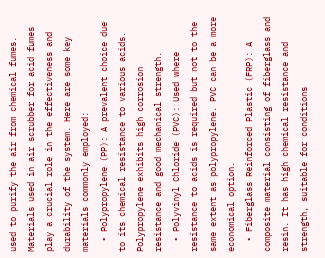used to purify the air from chemical fumes.
Materials used in air scrubber for acid fumes play a crucial role in the effectiveness and durability of the system. Here are some key materials commonly employed:
  • Polypropylene (PP): A prevalent choice due to its chemical resistance to various acids. Polypropylene exhibits high corrosion resistance and good mechanical strength.
  • Polyvinyl Chloride (PVC): Used where resistance to acids is required but not to the same extent as polypropylene. PVC can be a more economical option.
  • Fiberglass Reinforced Plastic (FRP): A composite material consisting of fiberglass and resin. It has high chemical resistance and strength, suitable for conditions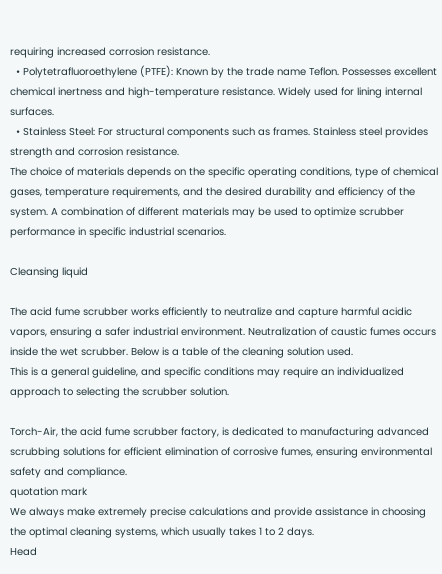requiring increased corrosion resistance.
  • Polytetrafluoroethylene (PTFE): Known by the trade name Teflon. Possesses excellent chemical inertness and high-temperature resistance. Widely used for lining internal surfaces.
  • Stainless Steel: For structural components such as frames. Stainless steel provides strength and corrosion resistance.
The choice of materials depends on the specific operating conditions, type of chemical gases, temperature requirements, and the desired durability and efficiency of the system. A combination of different materials may be used to optimize scrubber performance in specific industrial scenarios.

Cleansing liquid

The acid fume scrubber works efficiently to neutralize and capture harmful acidic vapors, ensuring a safer industrial environment. Neutralization of caustic fumes occurs inside the wet scrubber. Below is a table of the cleaning solution used.
This is a general guideline, and specific conditions may require an individualized approach to selecting the scrubber solution.

Torch-Air, the acid fume scrubber factory, is dedicated to manufacturing advanced scrubbing solutions for efficient elimination of corrosive fumes, ensuring environmental safety and compliance.
quotation mark
We always make extremely precise calculations and provide assistance in choosing the optimal cleaning systems, which usually takes 1 to 2 days.
Head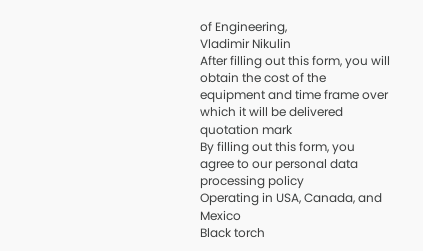of Engineering,
Vladimir Nikulin
After filling out this form, you will obtain the cost of the equipment and time frame over which it will be delivered
quotation mark
By filling out this form, you agree to our personal data processing policy
Operating in USA, Canada, and Mexico
Black torch